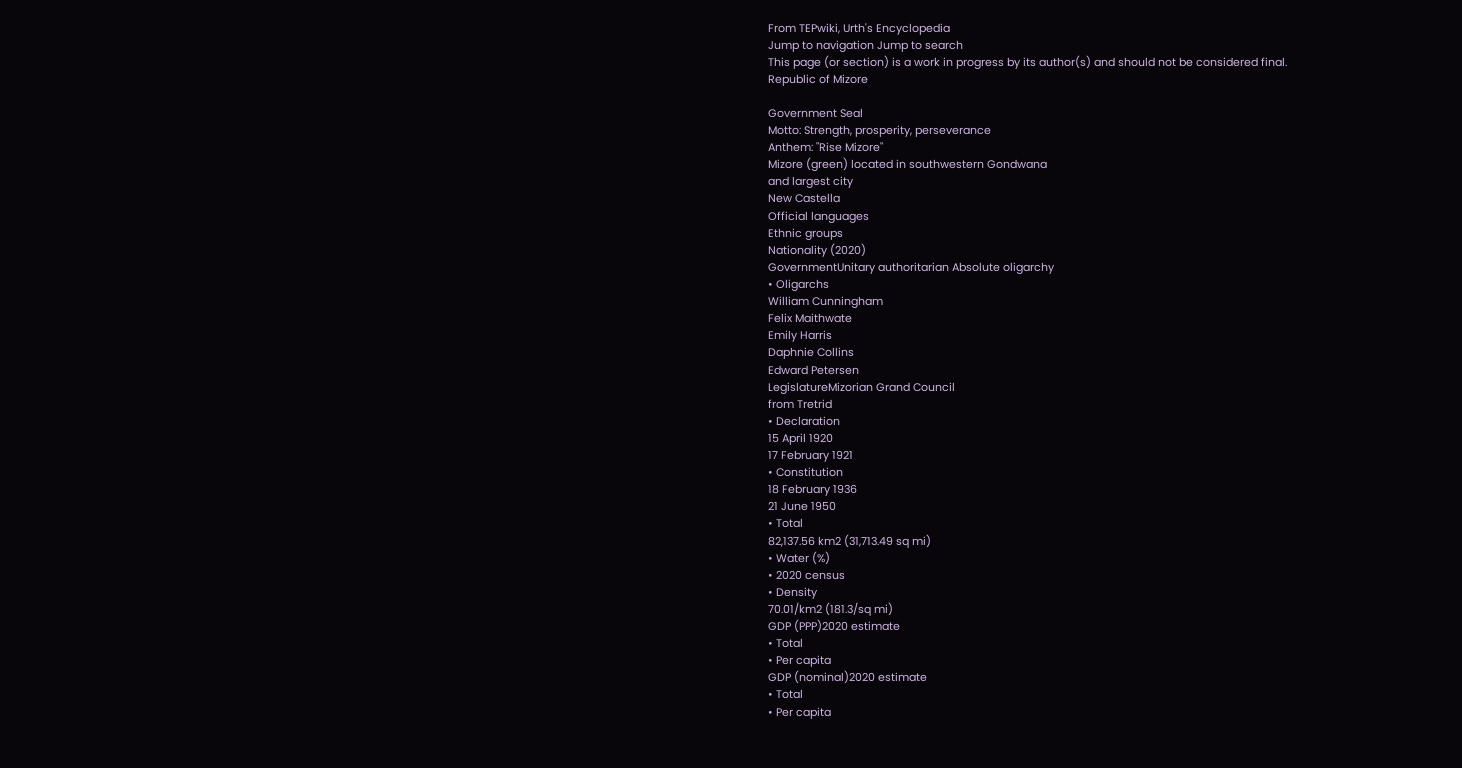From TEPwiki, Urth's Encyclopedia
Jump to navigation Jump to search
This page (or section) is a work in progress by its author(s) and should not be considered final.
Republic of Mizore

Government Seal
Motto: Strength, prosperity, perseverance
Anthem: "Rise Mizore"
Mizore (green) located in southwestern Gondwana
and largest city
New Castella
Official languages
Ethnic groups
Nationality (2020)
GovernmentUnitary authoritarian Absolute oligarchy
• Oligarchs
William Cunningham
Felix Maithwate
Emily Harris
Daphnie Collins
Edward Petersen
LegislatureMizorian Grand Council
from Tretrid
• Declaration
15 April 1920
17 February 1921
• Constitution
18 February 1936
21 June 1950
• Total
82,137.56 km2 (31,713.49 sq mi)
• Water (%)
• 2020 census
• Density
70.01/km2 (181.3/sq mi)
GDP (PPP)2020 estimate
• Total
• Per capita
GDP (nominal)2020 estimate
• Total
• Per capita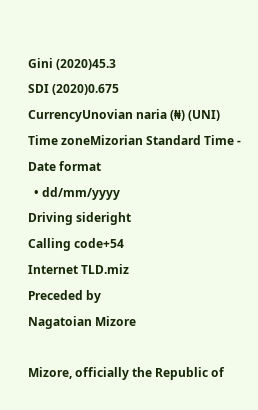Gini (2020)45.3
SDI (2020)0.675
CurrencyUnovian naria (₦) (UNI)
Time zoneMizorian Standard Time -
Date format
  • dd/mm/yyyy
Driving sideright
Calling code+54
Internet TLD.miz
Preceded by
Nagatoian Mizore

Mizore, officially the Republic of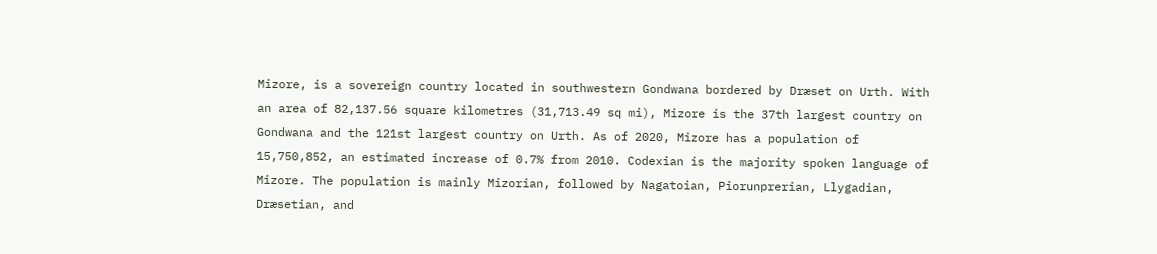Mizore, is a sovereign country located in southwestern Gondwana bordered by Dræset on Urth. With an area of 82,137.56 square kilometres (31,713.49 sq mi), Mizore is the 37th largest country on Gondwana and the 121st largest country on Urth. As of 2020, Mizore has a population of 15,750,852, an estimated increase of 0.7% from 2010. Codexian is the majority spoken language of Mizore. The population is mainly Mizorian, followed by Nagatoian, Piorunprerian, Llygadian, Dræsetian, and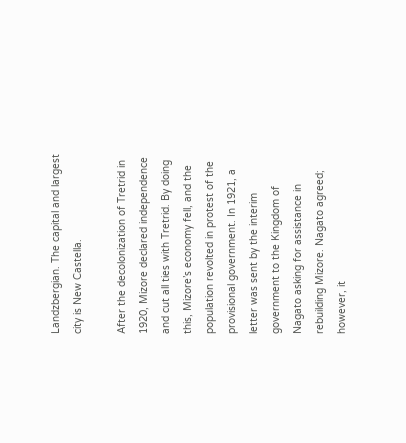Landzbergian. The capital and largest city is New Castella.

After the decolonization of Tretrid in 1920, Mizore declared independence and cut all ties with Tretrid. By doing this, Mizore’s economy fell, and the population revolted in protest of the provisional government. In 1921, a letter was sent by the interim government to the Kingdom of Nagato asking for assistance in rebuilding Mizore. Nagato agreed; however, it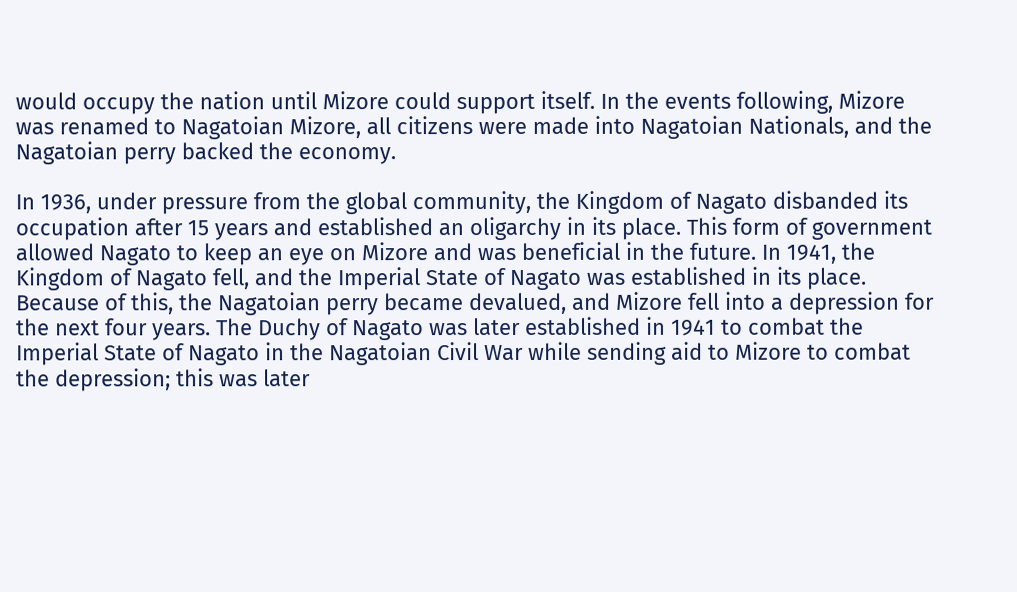would occupy the nation until Mizore could support itself. In the events following, Mizore was renamed to Nagatoian Mizore, all citizens were made into Nagatoian Nationals, and the Nagatoian perry backed the economy.

In 1936, under pressure from the global community, the Kingdom of Nagato disbanded its occupation after 15 years and established an oligarchy in its place. This form of government allowed Nagato to keep an eye on Mizore and was beneficial in the future. In 1941, the Kingdom of Nagato fell, and the Imperial State of Nagato was established in its place. Because of this, the Nagatoian perry became devalued, and Mizore fell into a depression for the next four years. The Duchy of Nagato was later established in 1941 to combat the Imperial State of Nagato in the Nagatoian Civil War while sending aid to Mizore to combat the depression; this was later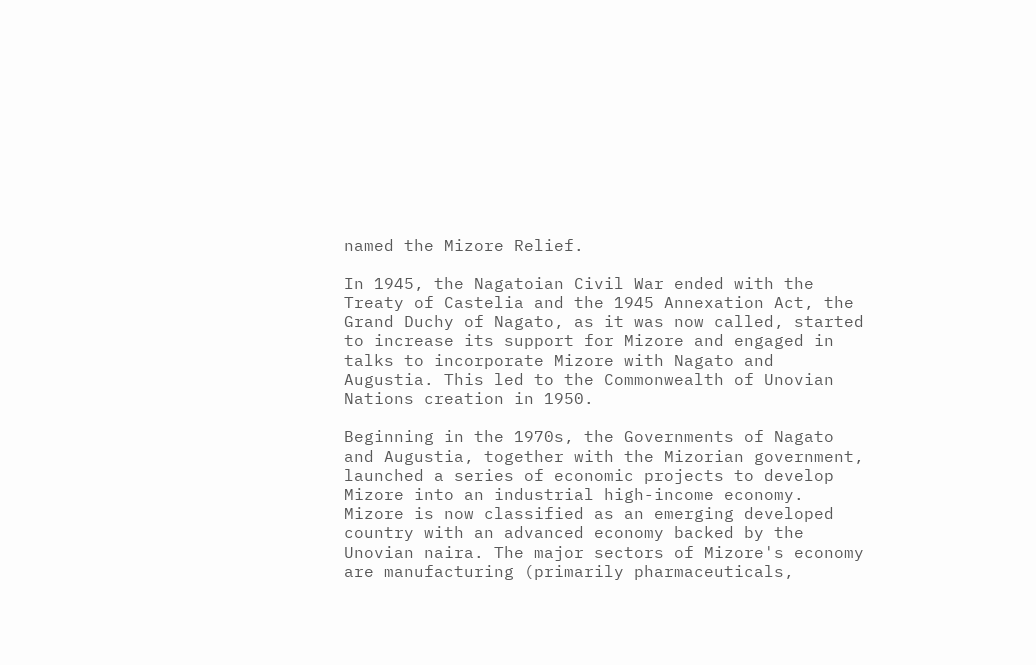named the Mizore Relief.

In 1945, the Nagatoian Civil War ended with the Treaty of Castelia and the 1945 Annexation Act, the Grand Duchy of Nagato, as it was now called, started to increase its support for Mizore and engaged in talks to incorporate Mizore with Nagato and Augustia. This led to the Commonwealth of Unovian Nations creation in 1950.

Beginning in the 1970s, the Governments of Nagato and Augustia, together with the Mizorian government, launched a series of economic projects to develop Mizore into an industrial high-income economy. Mizore is now classified as an emerging developed country with an advanced economy backed by the Unovian naira. The major sectors of Mizore's economy are manufacturing (primarily pharmaceuticals,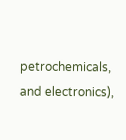petrochemicals, and electronics),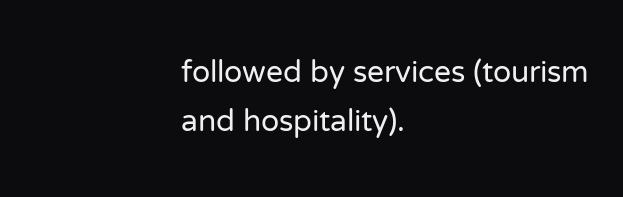followed by services (tourism and hospitality).